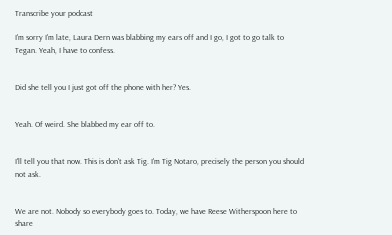Transcribe your podcast

I'm sorry I'm late, Laura Dern was blabbing my ears off and I go, I got to go talk to Tegan. Yeah, I have to confess.


Did she tell you I just got off the phone with her? Yes.


Yeah. Of weird. She blabbed my ear off to.


I'll tell you that now. This is don't ask Tig. I'm Tig Notaro, precisely the person you should not ask.


We are not. Nobody so everybody goes to. Today, we have Reese Witherspoon here to share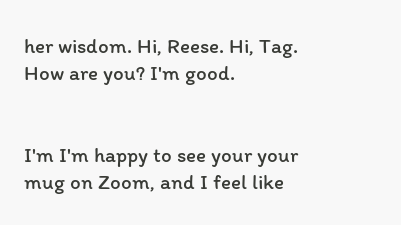her wisdom. Hi, Reese. Hi, Tag. How are you? I'm good.


I'm I'm happy to see your your mug on Zoom, and I feel like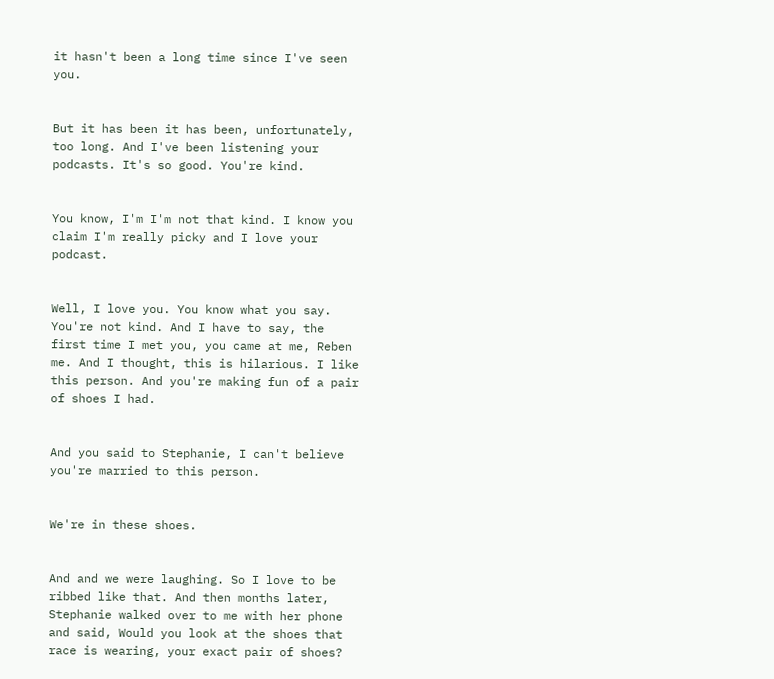it hasn't been a long time since I've seen you.


But it has been it has been, unfortunately, too long. And I've been listening your podcasts. It's so good. You're kind.


You know, I'm I'm not that kind. I know you claim I'm really picky and I love your podcast.


Well, I love you. You know what you say. You're not kind. And I have to say, the first time I met you, you came at me, Reben me. And I thought, this is hilarious. I like this person. And you're making fun of a pair of shoes I had.


And you said to Stephanie, I can't believe you're married to this person.


We're in these shoes.


And and we were laughing. So I love to be ribbed like that. And then months later, Stephanie walked over to me with her phone and said, Would you look at the shoes that race is wearing, your exact pair of shoes?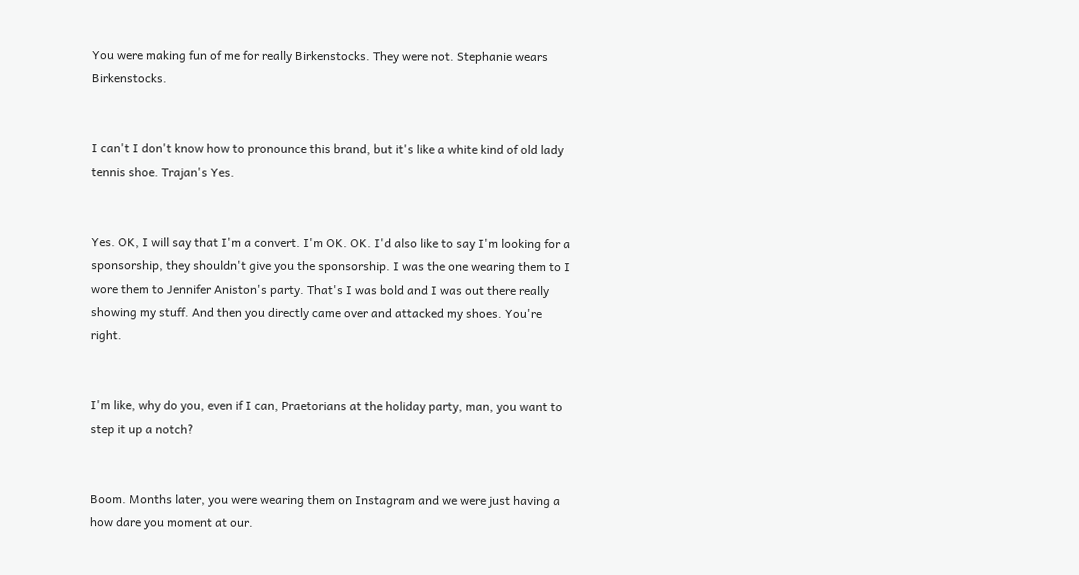You were making fun of me for really Birkenstocks. They were not. Stephanie wears Birkenstocks.


I can't I don't know how to pronounce this brand, but it's like a white kind of old lady tennis shoe. Trajan's Yes.


Yes. OK, I will say that I'm a convert. I'm OK. OK. I'd also like to say I'm looking for a sponsorship, they shouldn't give you the sponsorship. I was the one wearing them to I wore them to Jennifer Aniston's party. That's I was bold and I was out there really showing my stuff. And then you directly came over and attacked my shoes. You're right.


I'm like, why do you, even if I can, Praetorians at the holiday party, man, you want to step it up a notch?


Boom. Months later, you were wearing them on Instagram and we were just having a how dare you moment at our.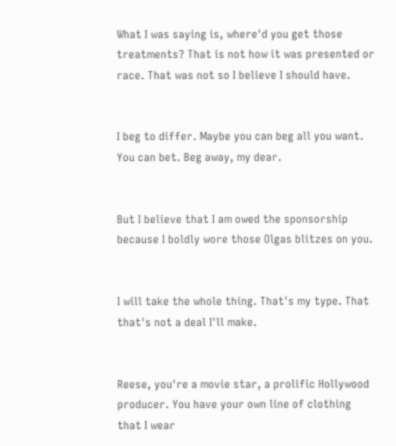What I was saying is, where'd you get those treatments? That is not how it was presented or race. That was not so I believe I should have.


I beg to differ. Maybe you can beg all you want. You can bet. Beg away, my dear.


But I believe that I am owed the sponsorship because I boldly wore those Olgas blitzes on you.


I will take the whole thing. That's my type. That that's not a deal I'll make.


Reese, you're a movie star, a prolific Hollywood producer. You have your own line of clothing that I wear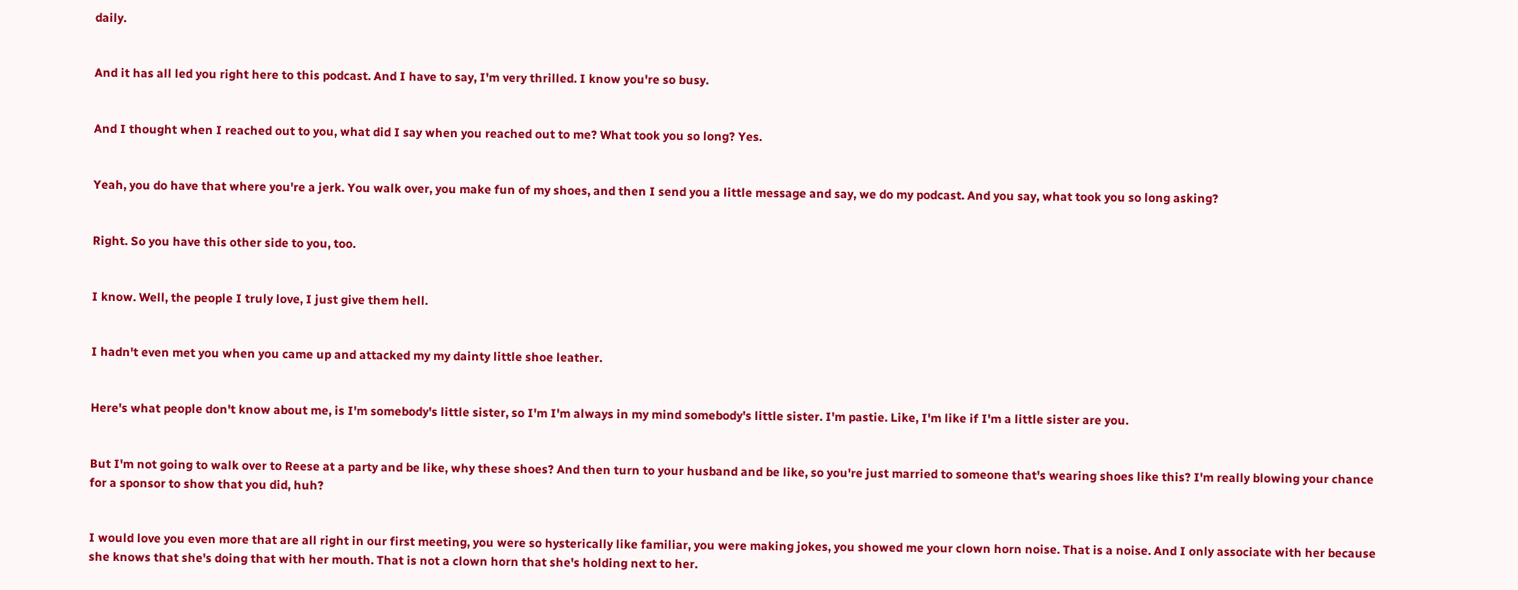daily.


And it has all led you right here to this podcast. And I have to say, I'm very thrilled. I know you're so busy.


And I thought when I reached out to you, what did I say when you reached out to me? What took you so long? Yes.


Yeah, you do have that where you're a jerk. You walk over, you make fun of my shoes, and then I send you a little message and say, we do my podcast. And you say, what took you so long asking?


Right. So you have this other side to you, too.


I know. Well, the people I truly love, I just give them hell.


I hadn't even met you when you came up and attacked my my dainty little shoe leather.


Here's what people don't know about me, is I'm somebody's little sister, so I'm I'm always in my mind somebody's little sister. I'm pastie. Like, I'm like if I'm a little sister are you.


But I'm not going to walk over to Reese at a party and be like, why these shoes? And then turn to your husband and be like, so you're just married to someone that's wearing shoes like this? I'm really blowing your chance for a sponsor to show that you did, huh?


I would love you even more that are all right in our first meeting, you were so hysterically like familiar, you were making jokes, you showed me your clown horn noise. That is a noise. And I only associate with her because she knows that she's doing that with her mouth. That is not a clown horn that she's holding next to her.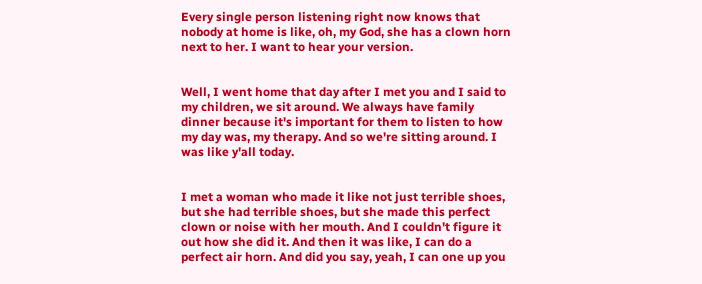Every single person listening right now knows that nobody at home is like, oh, my God, she has a clown horn next to her. I want to hear your version.


Well, I went home that day after I met you and I said to my children, we sit around. We always have family dinner because it's important for them to listen to how my day was, my therapy. And so we're sitting around. I was like y'all today.


I met a woman who made it like not just terrible shoes, but she had terrible shoes, but she made this perfect clown or noise with her mouth. And I couldn't figure it out how she did it. And then it was like, I can do a perfect air horn. And did you say, yeah, I can one up you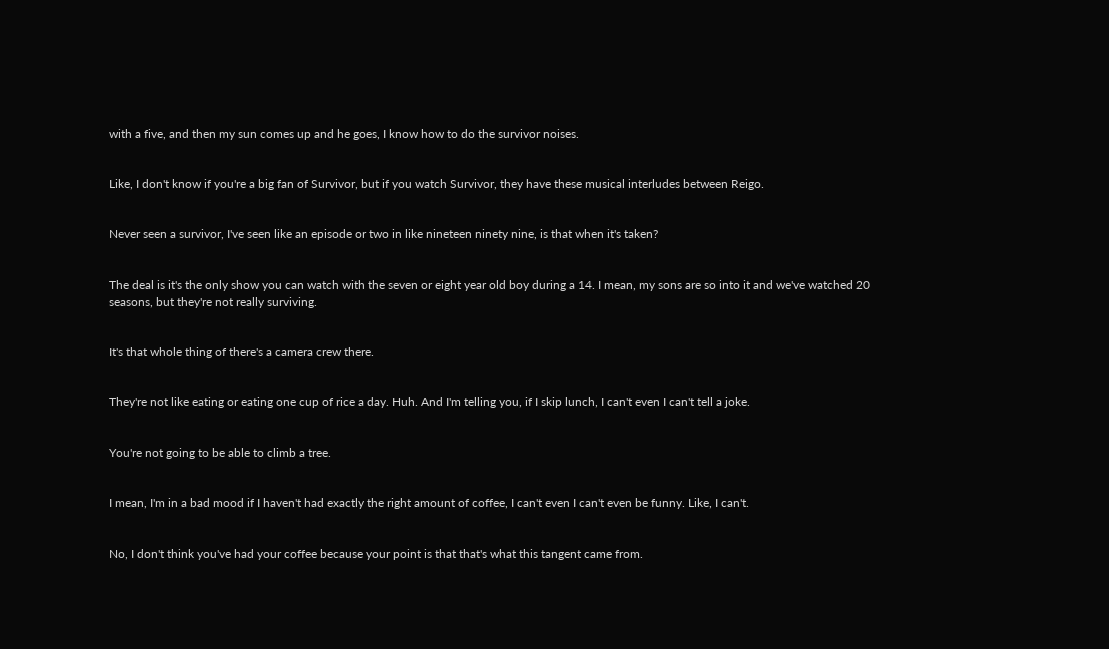with a five, and then my sun comes up and he goes, I know how to do the survivor noises.


Like, I don't know if you're a big fan of Survivor, but if you watch Survivor, they have these musical interludes between Reigo.


Never seen a survivor, I've seen like an episode or two in like nineteen ninety nine, is that when it's taken?


The deal is it's the only show you can watch with the seven or eight year old boy during a 14. I mean, my sons are so into it and we've watched 20 seasons, but they're not really surviving.


It's that whole thing of there's a camera crew there.


They're not like eating or eating one cup of rice a day. Huh. And I'm telling you, if I skip lunch, I can't even I can't tell a joke.


You're not going to be able to climb a tree.


I mean, I'm in a bad mood if I haven't had exactly the right amount of coffee, I can't even I can't even be funny. Like, I can't.


No, I don't think you've had your coffee because your point is that that's what this tangent came from.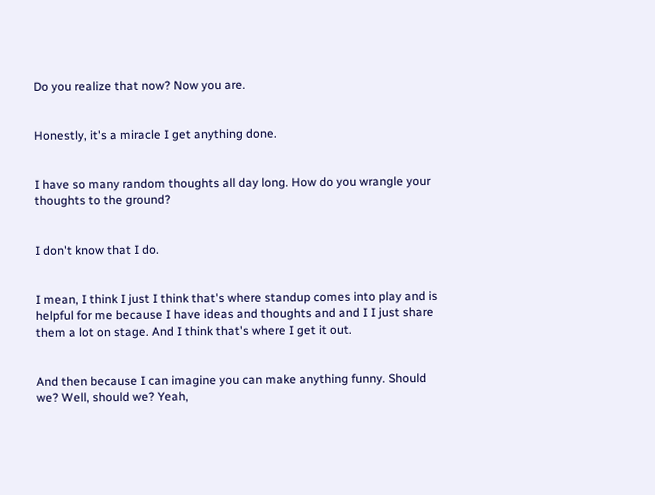Do you realize that now? Now you are.


Honestly, it's a miracle I get anything done.


I have so many random thoughts all day long. How do you wrangle your thoughts to the ground?


I don't know that I do.


I mean, I think I just I think that's where standup comes into play and is helpful for me because I have ideas and thoughts and and I I just share them a lot on stage. And I think that's where I get it out.


And then because I can imagine you can make anything funny. Should we? Well, should we? Yeah,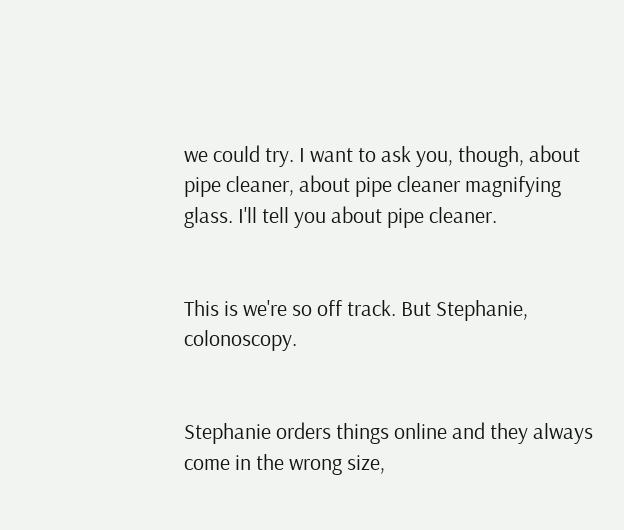we could try. I want to ask you, though, about pipe cleaner, about pipe cleaner magnifying glass. I'll tell you about pipe cleaner.


This is we're so off track. But Stephanie, colonoscopy.


Stephanie orders things online and they always come in the wrong size,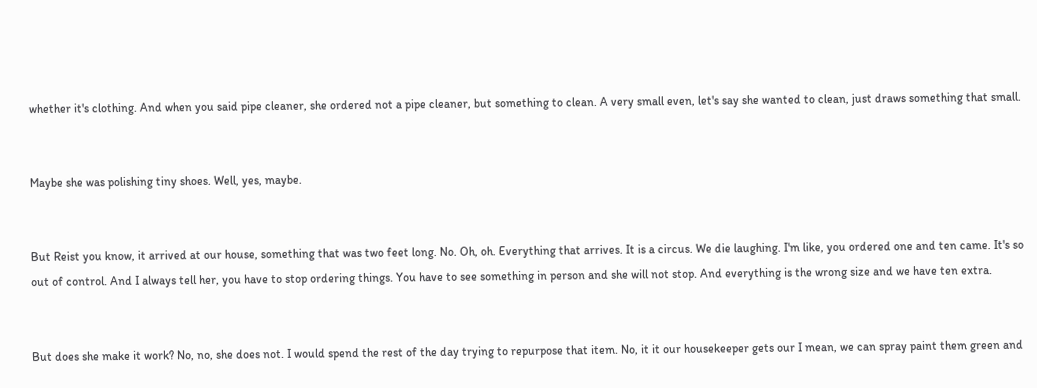whether it's clothing. And when you said pipe cleaner, she ordered not a pipe cleaner, but something to clean. A very small even, let's say she wanted to clean, just draws something that small.


Maybe she was polishing tiny shoes. Well, yes, maybe.


But Reist you know, it arrived at our house, something that was two feet long. No. Oh, oh. Everything that arrives. It is a circus. We die laughing. I'm like, you ordered one and ten came. It's so out of control. And I always tell her, you have to stop ordering things. You have to see something in person and she will not stop. And everything is the wrong size and we have ten extra.


But does she make it work? No, no, she does not. I would spend the rest of the day trying to repurpose that item. No, it it our housekeeper gets our I mean, we can spray paint them green and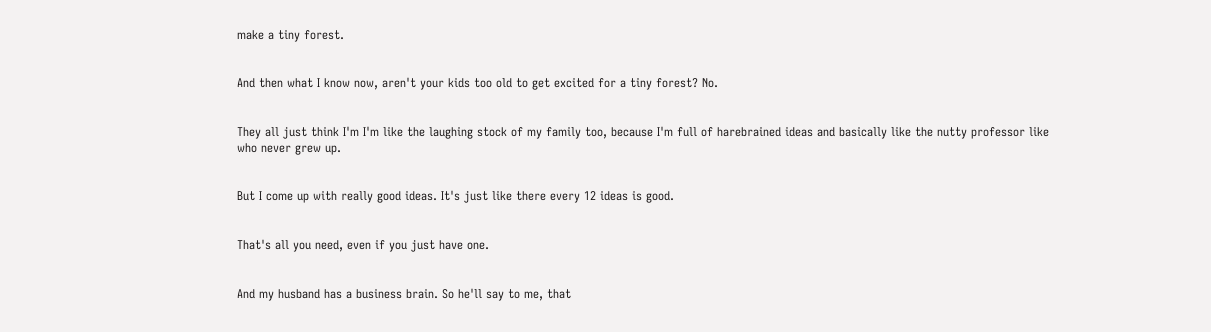make a tiny forest.


And then what I know now, aren't your kids too old to get excited for a tiny forest? No.


They all just think I'm I'm like the laughing stock of my family too, because I'm full of harebrained ideas and basically like the nutty professor like who never grew up.


But I come up with really good ideas. It's just like there every 12 ideas is good.


That's all you need, even if you just have one.


And my husband has a business brain. So he'll say to me, that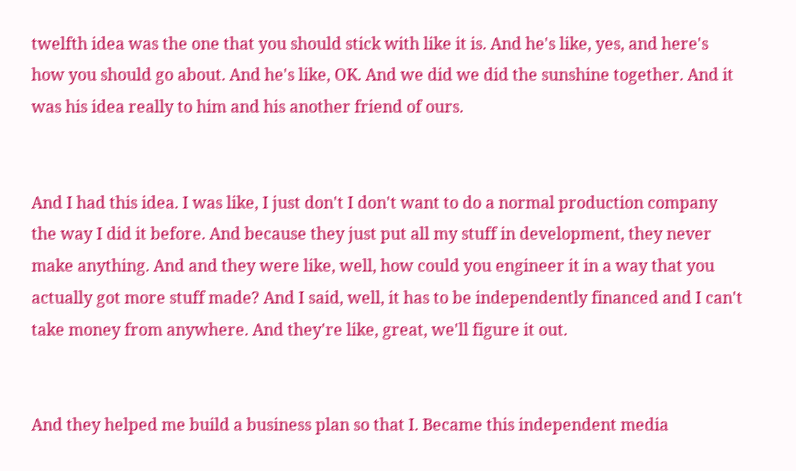twelfth idea was the one that you should stick with like it is. And he's like, yes, and here's how you should go about. And he's like, OK. And we did we did the sunshine together. And it was his idea really to him and his another friend of ours.


And I had this idea. I was like, I just don't I don't want to do a normal production company the way I did it before. And because they just put all my stuff in development, they never make anything. And and they were like, well, how could you engineer it in a way that you actually got more stuff made? And I said, well, it has to be independently financed and I can't take money from anywhere. And they're like, great, we'll figure it out.


And they helped me build a business plan so that I. Became this independent media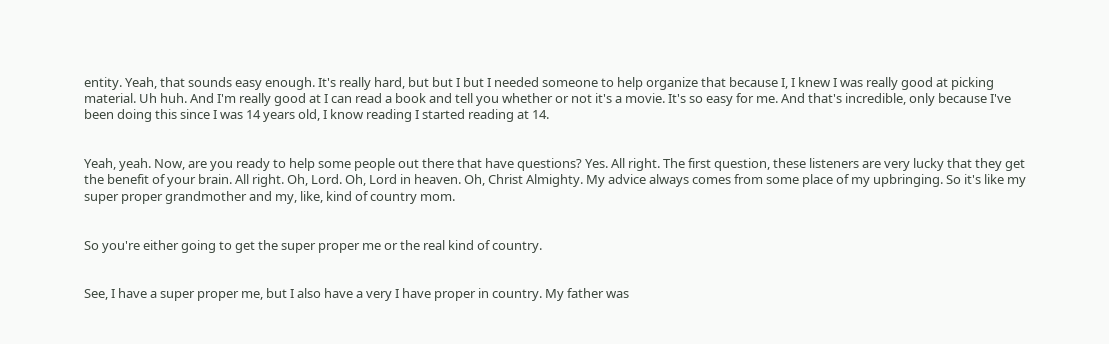entity. Yeah, that sounds easy enough. It's really hard, but but I but I needed someone to help organize that because I, I knew I was really good at picking material. Uh huh. And I'm really good at I can read a book and tell you whether or not it's a movie. It's so easy for me. And that's incredible, only because I've been doing this since I was 14 years old, I know reading I started reading at 14.


Yeah, yeah. Now, are you ready to help some people out there that have questions? Yes. All right. The first question, these listeners are very lucky that they get the benefit of your brain. All right. Oh, Lord. Oh, Lord in heaven. Oh, Christ Almighty. My advice always comes from some place of my upbringing. So it's like my super proper grandmother and my, like, kind of country mom.


So you're either going to get the super proper me or the real kind of country.


See, I have a super proper me, but I also have a very I have proper in country. My father was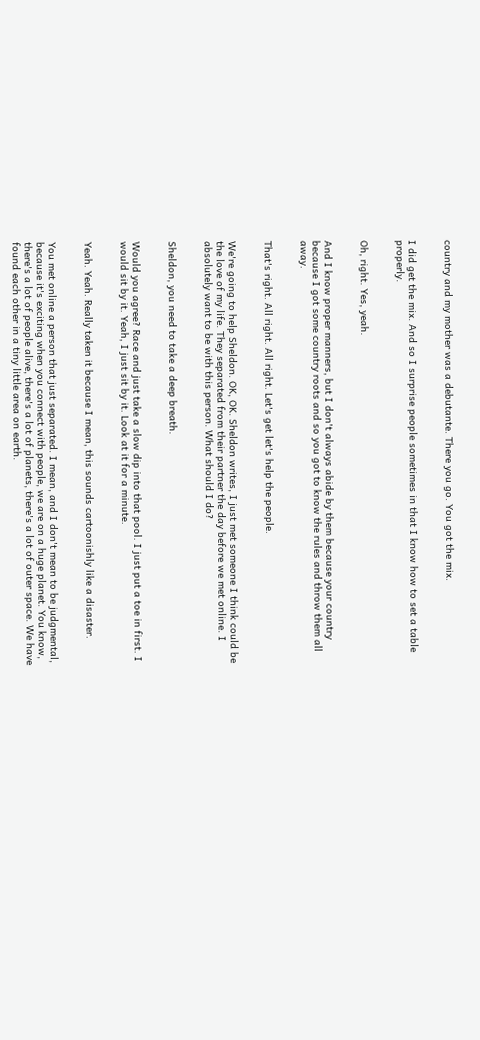country and my mother was a debutante. There you go. You got the mix.


I did get the mix. And so I surprise people sometimes in that I know how to set a table properly.


Oh, right. Yes, yeah.


And I know proper manners, but I don't always abide by them because your country because I got some country roots and so you got to know the rules and throw them all away.


That's right. All right. All right. Let's get let's help the people.


We're going to help Sheldon. OK, OK. Sheldon writes, I just met someone I think could be the love of my life. They separated from their partner the day before we met online. I absolutely want to be with this person. What should I do?


Sheldon, you need to take a deep breath.


Would you agree? Race and just take a slow dip into that pool. I just put a toe in first. I would sit by it. Yeah, I just sit by it. Look at it for a minute.


Yeah. Yeah. Really taken it because I mean, this sounds cartoonishly like a disaster.


You met online a person that just separated. I mean, and I don't mean to be judgmental, because it's exciting when you connect with people, we are on a huge planet. You know, there's a lot of people alive, there's a lot of planets, there's a lot of outer space. We have found each other in a tiny little area on earth.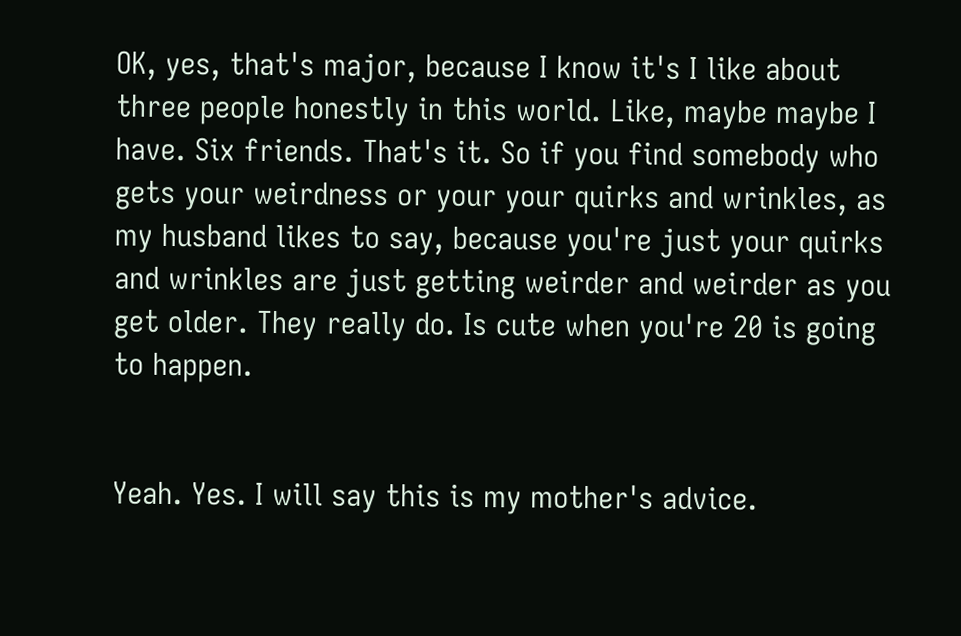OK, yes, that's major, because I know it's I like about three people honestly in this world. Like, maybe maybe I have. Six friends. That's it. So if you find somebody who gets your weirdness or your your quirks and wrinkles, as my husband likes to say, because you're just your quirks and wrinkles are just getting weirder and weirder as you get older. They really do. Is cute when you're 20 is going to happen.


Yeah. Yes. I will say this is my mother's advice.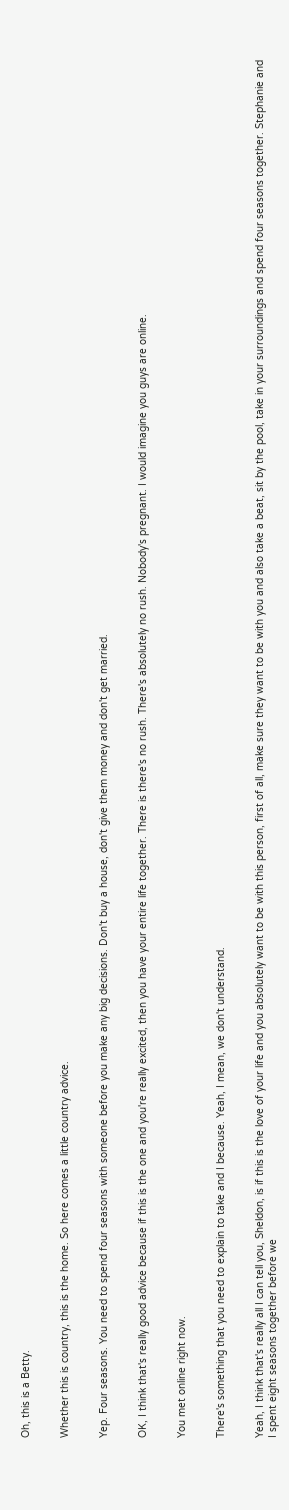Oh, this is a Betty.


Whether this is country, this is the home. So here comes a little country advice.


Yep. Four seasons. You need to spend four seasons with someone before you make any big decisions. Don't buy a house, don't give them money and don't get married.


OK, I think that's really good advice because if this is the one and you're really excited, then you have your entire life together. There is there's no rush. There's absolutely no rush. Nobody's pregnant. I would imagine you guys are online.


You met online right now.


There's something that you need to explain to take and I because. Yeah, I mean, we don't understand.


Yeah, I think that's really all I can tell you, Sheldon, is if this is the love of your life and you absolutely want to be with this person, first of all, make sure they want to be with you and also take a beat, sit by the pool, take in your surroundings and spend four seasons together. Stephanie and I spent eight seasons together before we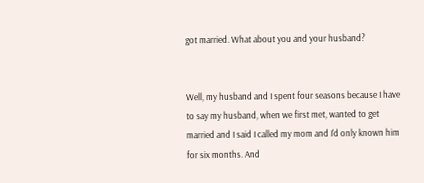got married. What about you and your husband?


Well, my husband and I spent four seasons because I have to say my husband, when we first met, wanted to get married and I said I called my mom and I'd only known him for six months. And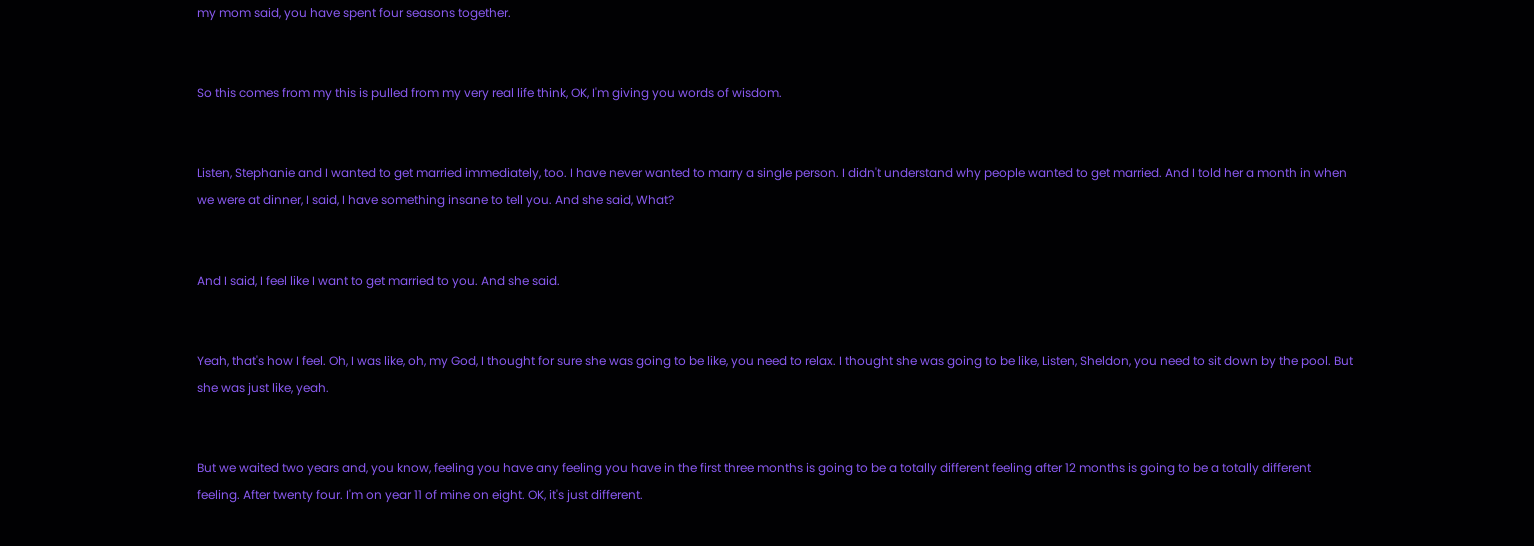my mom said, you have spent four seasons together.


So this comes from my this is pulled from my very real life think, OK, I'm giving you words of wisdom.


Listen, Stephanie and I wanted to get married immediately, too. I have never wanted to marry a single person. I didn't understand why people wanted to get married. And I told her a month in when we were at dinner, I said, I have something insane to tell you. And she said, What?


And I said, I feel like I want to get married to you. And she said.


Yeah, that's how I feel. Oh, I was like, oh, my God, I thought for sure she was going to be like, you need to relax. I thought she was going to be like, Listen, Sheldon, you need to sit down by the pool. But she was just like, yeah.


But we waited two years and, you know, feeling you have any feeling you have in the first three months is going to be a totally different feeling after 12 months is going to be a totally different feeling. After twenty four. I'm on year 11 of mine on eight. OK, it's just different.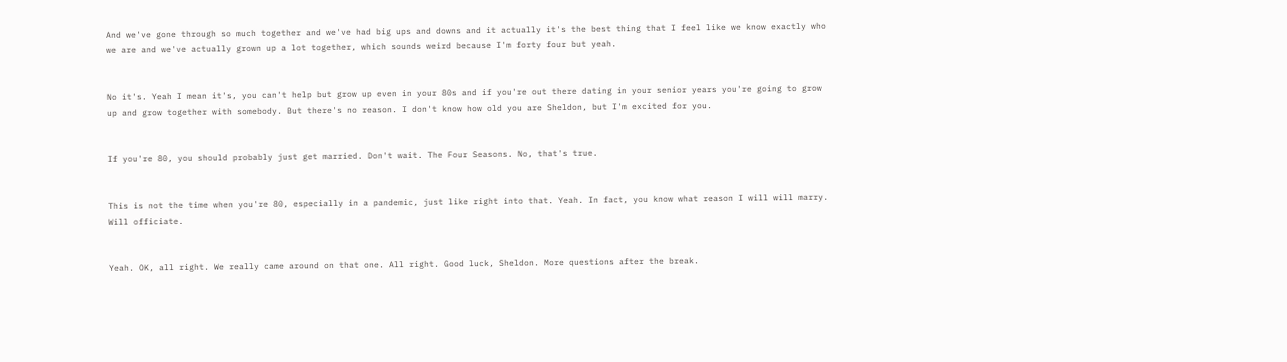And we've gone through so much together and we've had big ups and downs and it actually it's the best thing that I feel like we know exactly who we are and we've actually grown up a lot together, which sounds weird because I'm forty four but yeah.


No it's. Yeah I mean it's, you can't help but grow up even in your 80s and if you're out there dating in your senior years you're going to grow up and grow together with somebody. But there's no reason. I don't know how old you are Sheldon, but I'm excited for you.


If you're 80, you should probably just get married. Don't wait. The Four Seasons. No, that's true.


This is not the time when you're 80, especially in a pandemic, just like right into that. Yeah. In fact, you know what reason I will will marry. Will officiate.


Yeah. OK, all right. We really came around on that one. All right. Good luck, Sheldon. More questions after the break.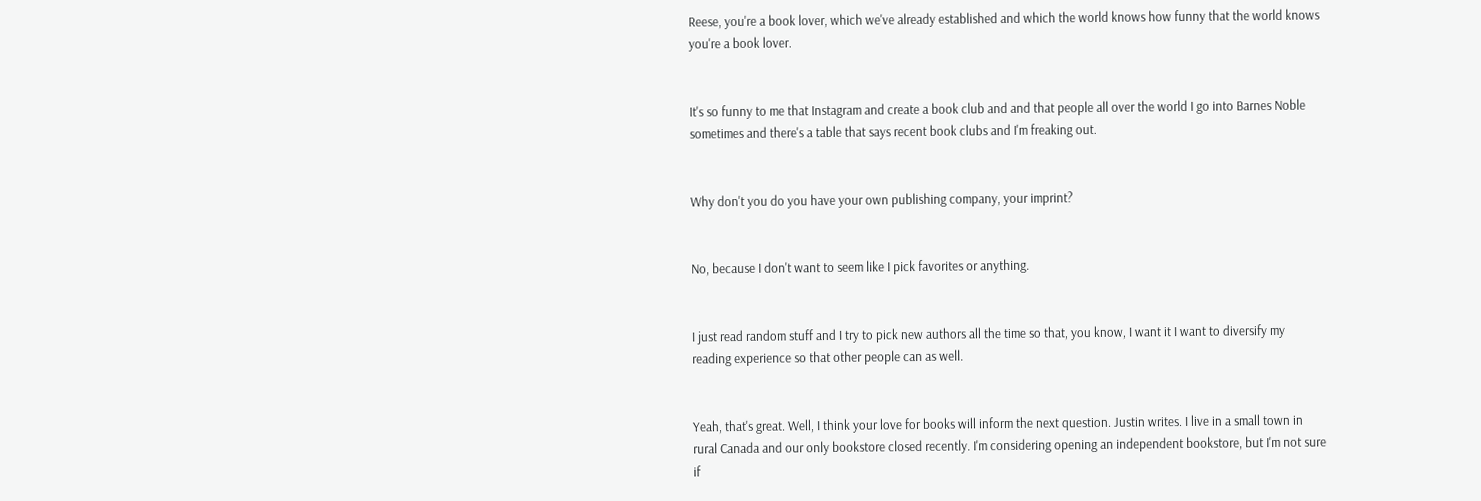Reese, you're a book lover, which we've already established and which the world knows how funny that the world knows you're a book lover.


It's so funny to me that Instagram and create a book club and and that people all over the world I go into Barnes Noble sometimes and there's a table that says recent book clubs and I'm freaking out.


Why don't you do you have your own publishing company, your imprint?


No, because I don't want to seem like I pick favorites or anything.


I just read random stuff and I try to pick new authors all the time so that, you know, I want it I want to diversify my reading experience so that other people can as well.


Yeah, that's great. Well, I think your love for books will inform the next question. Justin writes. I live in a small town in rural Canada and our only bookstore closed recently. I'm considering opening an independent bookstore, but I'm not sure if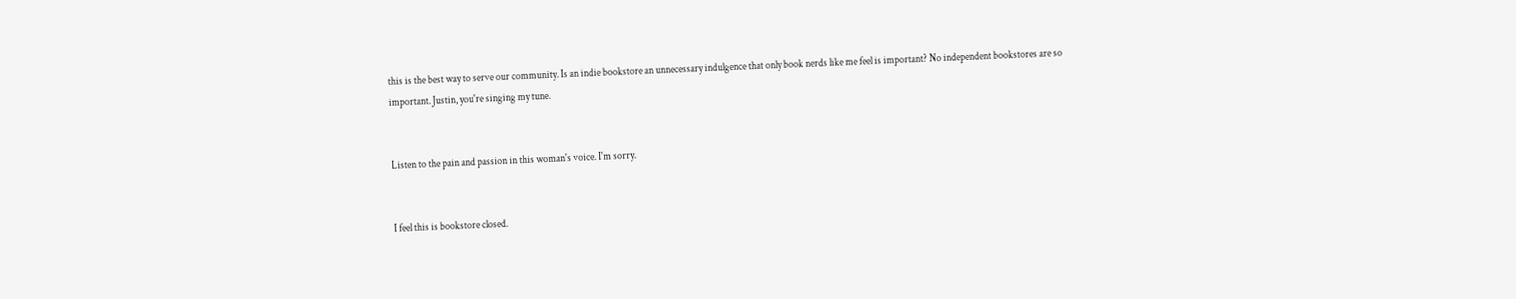this is the best way to serve our community. Is an indie bookstore an unnecessary indulgence that only book nerds like me feel is important? No independent bookstores are so important. Justin, you're singing my tune.


Listen to the pain and passion in this woman's voice. I'm sorry.


I feel this is bookstore closed.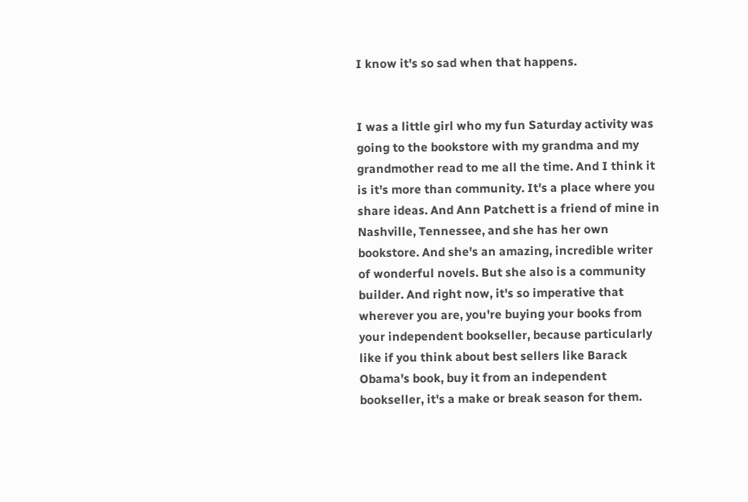I know it's so sad when that happens.


I was a little girl who my fun Saturday activity was going to the bookstore with my grandma and my grandmother read to me all the time. And I think it is it's more than community. It's a place where you share ideas. And Ann Patchett is a friend of mine in Nashville, Tennessee, and she has her own bookstore. And she's an amazing, incredible writer of wonderful novels. But she also is a community builder. And right now, it's so imperative that wherever you are, you're buying your books from your independent bookseller, because particularly like if you think about best sellers like Barack Obama's book, buy it from an independent bookseller, it's a make or break season for them.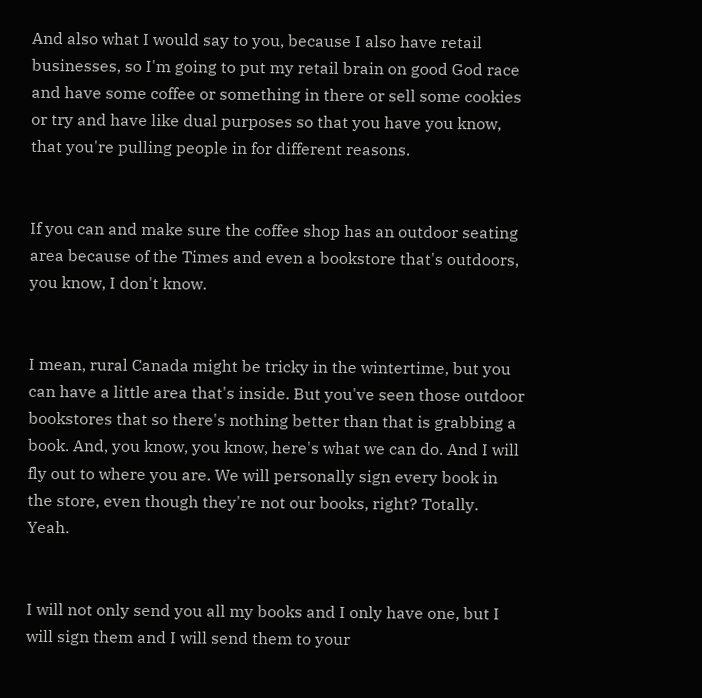And also what I would say to you, because I also have retail businesses, so I'm going to put my retail brain on good God race and have some coffee or something in there or sell some cookies or try and have like dual purposes so that you have you know, that you're pulling people in for different reasons.


If you can and make sure the coffee shop has an outdoor seating area because of the Times and even a bookstore that's outdoors, you know, I don't know.


I mean, rural Canada might be tricky in the wintertime, but you can have a little area that's inside. But you've seen those outdoor bookstores that so there's nothing better than that is grabbing a book. And, you know, you know, here's what we can do. And I will fly out to where you are. We will personally sign every book in the store, even though they're not our books, right? Totally. Yeah.


I will not only send you all my books and I only have one, but I will sign them and I will send them to your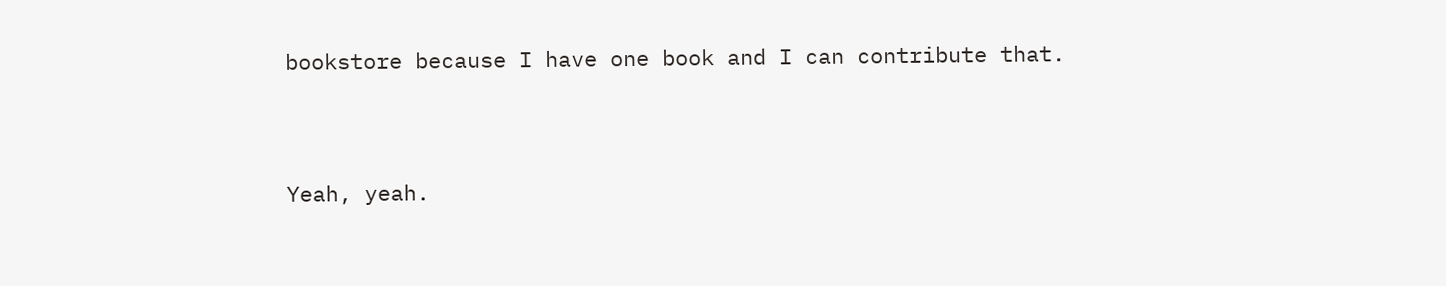bookstore because I have one book and I can contribute that.


Yeah, yeah.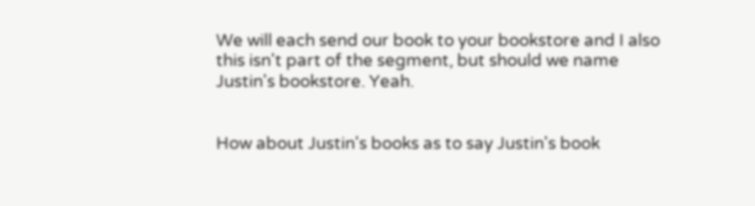We will each send our book to your bookstore and I also this isn't part of the segment, but should we name Justin's bookstore. Yeah.


How about Justin's books as to say Justin's book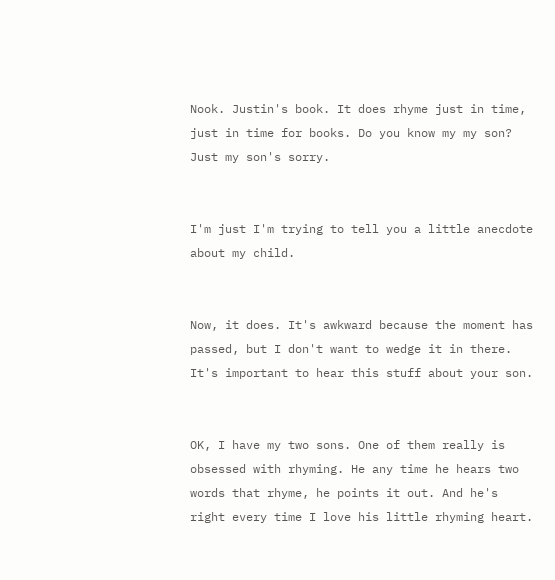Nook. Justin's book. It does rhyme just in time, just in time for books. Do you know my my son? Just my son's sorry.


I'm just I'm trying to tell you a little anecdote about my child.


Now, it does. It's awkward because the moment has passed, but I don't want to wedge it in there. It's important to hear this stuff about your son.


OK, I have my two sons. One of them really is obsessed with rhyming. He any time he hears two words that rhyme, he points it out. And he's right every time I love his little rhyming heart.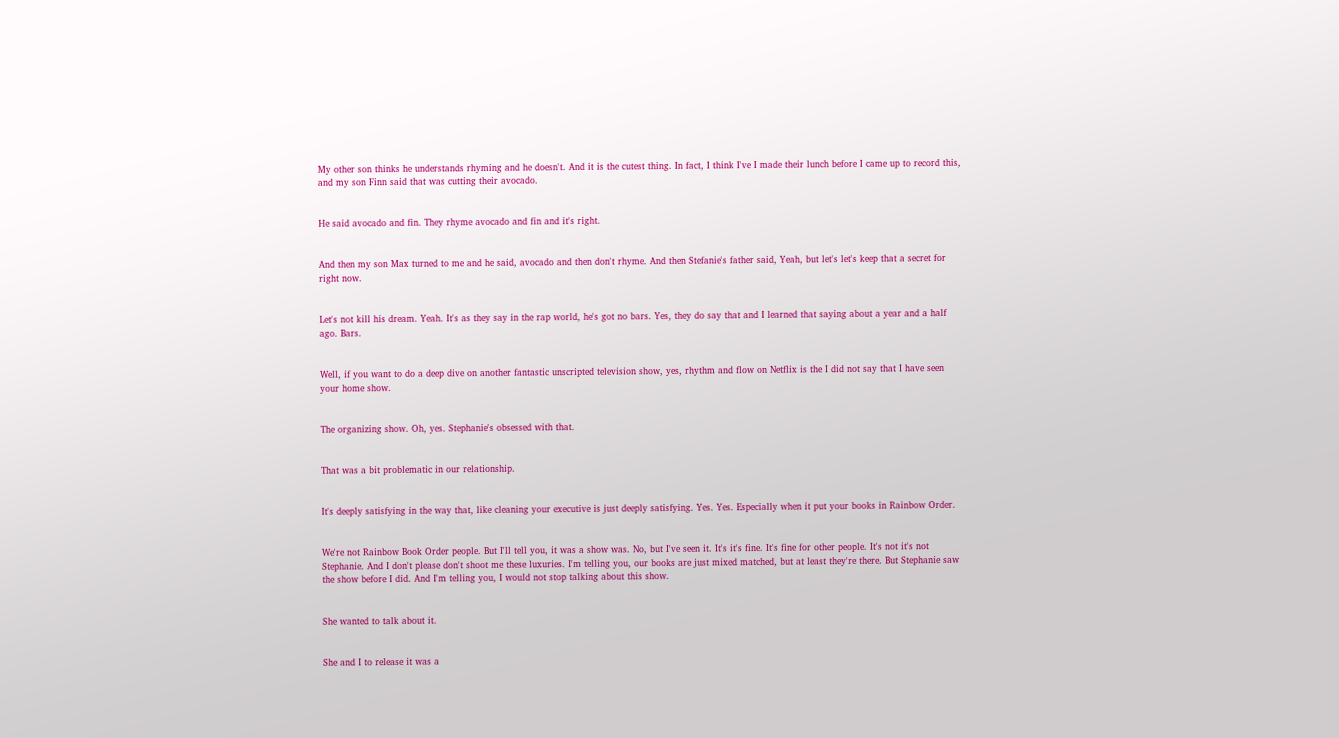My other son thinks he understands rhyming and he doesn't. And it is the cutest thing. In fact, I think I've I made their lunch before I came up to record this, and my son Finn said that was cutting their avocado.


He said avocado and fin. They rhyme avocado and fin and it's right.


And then my son Max turned to me and he said, avocado and then don't rhyme. And then Stefanie's father said, Yeah, but let's let's keep that a secret for right now.


Let's not kill his dream. Yeah. It's as they say in the rap world, he's got no bars. Yes, they do say that and I learned that saying about a year and a half ago. Bars.


Well, if you want to do a deep dive on another fantastic unscripted television show, yes, rhythm and flow on Netflix is the I did not say that I have seen your home show.


The organizing show. Oh, yes. Stephanie's obsessed with that.


That was a bit problematic in our relationship.


It's deeply satisfying in the way that, like cleaning your executive is just deeply satisfying. Yes. Yes. Especially when it put your books in Rainbow Order.


We're not Rainbow Book Order people. But I'll tell you, it was a show was. No, but I've seen it. It's it's fine. It's fine for other people. It's not it's not Stephanie. And I don't please don't shoot me these luxuries. I'm telling you, our books are just mixed matched, but at least they're there. But Stephanie saw the show before I did. And I'm telling you, I would not stop talking about this show.


She wanted to talk about it.


She and I to release it was a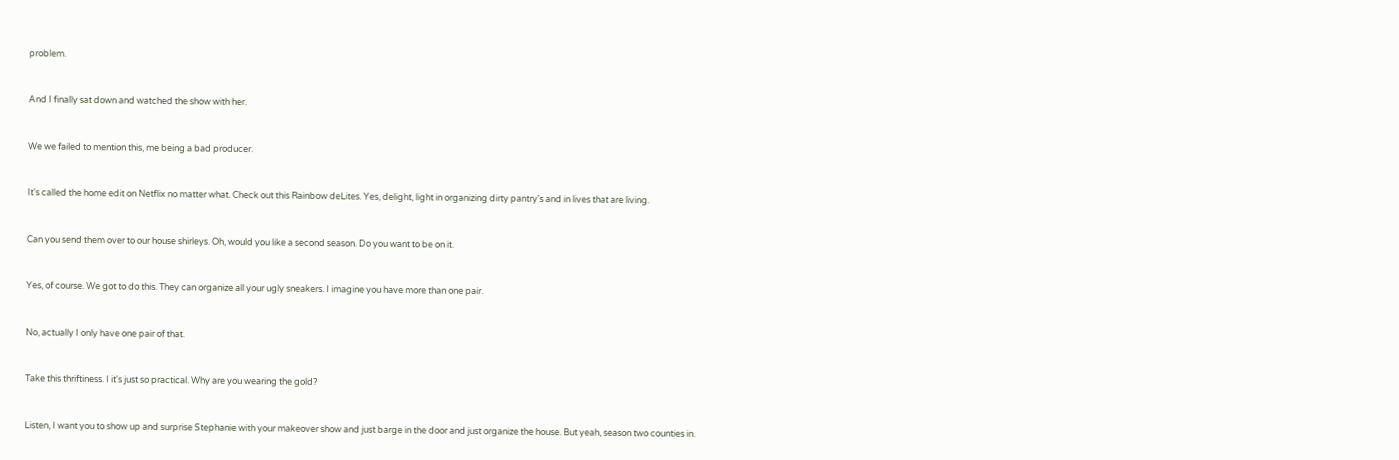problem.


And I finally sat down and watched the show with her.


We we failed to mention this, me being a bad producer.


It's called the home edit on Netflix no matter what. Check out this Rainbow deLites. Yes, delight, light in organizing dirty pantry's and in lives that are living.


Can you send them over to our house shirleys. Oh, would you like a second season. Do you want to be on it.


Yes, of course. We got to do this. They can organize all your ugly sneakers. I imagine you have more than one pair.


No, actually I only have one pair of that.


Take this thriftiness. I it's just so practical. Why are you wearing the gold?


Listen, I want you to show up and surprise Stephanie with your makeover show and just barge in the door and just organize the house. But yeah, season two counties in.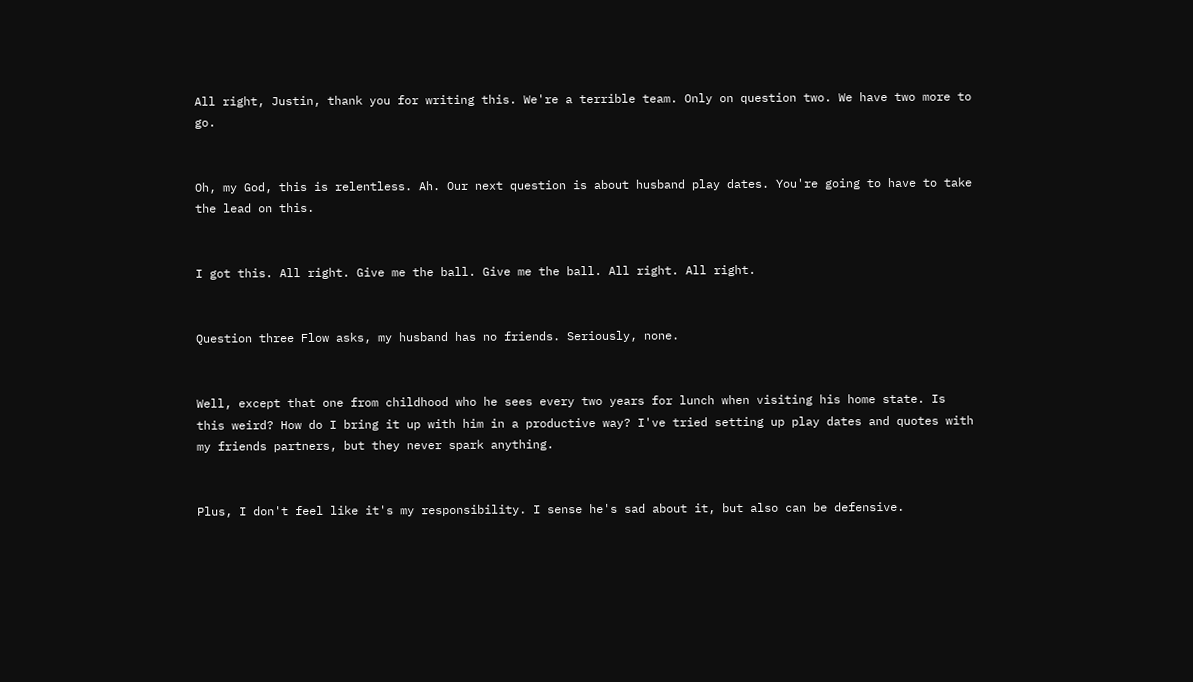All right, Justin, thank you for writing this. We're a terrible team. Only on question two. We have two more to go.


Oh, my God, this is relentless. Ah. Our next question is about husband play dates. You're going to have to take the lead on this.


I got this. All right. Give me the ball. Give me the ball. All right. All right.


Question three Flow asks, my husband has no friends. Seriously, none.


Well, except that one from childhood who he sees every two years for lunch when visiting his home state. Is this weird? How do I bring it up with him in a productive way? I've tried setting up play dates and quotes with my friends partners, but they never spark anything.


Plus, I don't feel like it's my responsibility. I sense he's sad about it, but also can be defensive.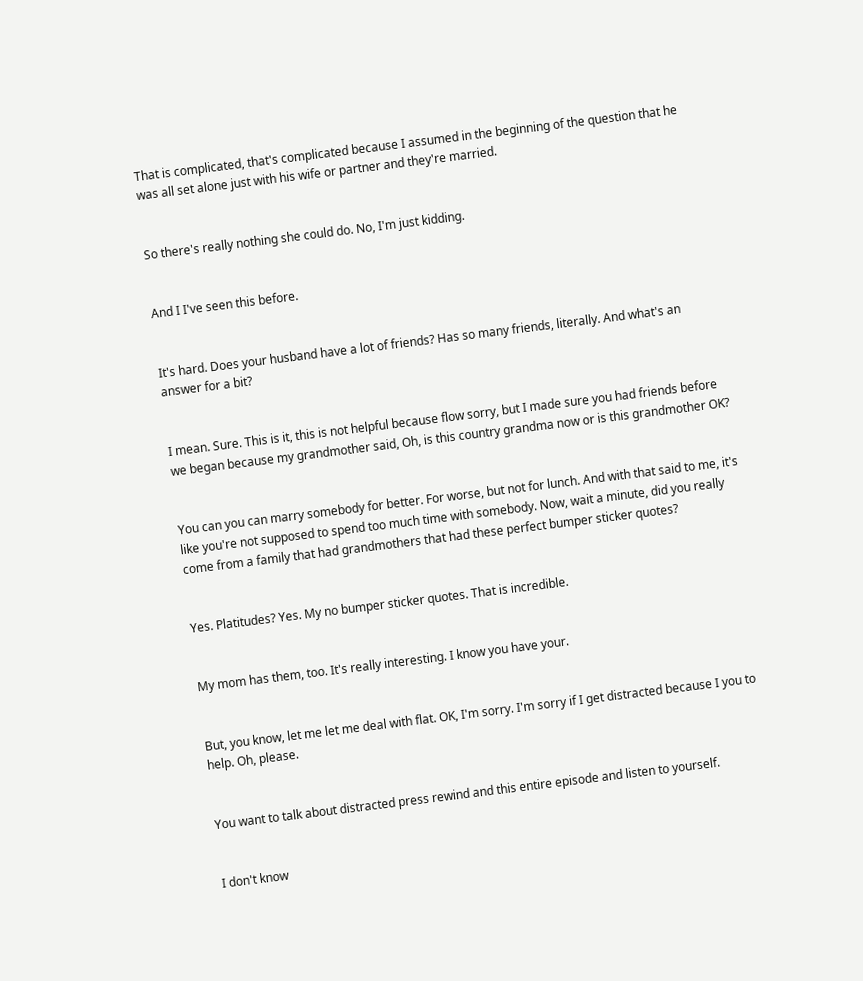That is complicated, that's complicated because I assumed in the beginning of the question that he was all set alone just with his wife or partner and they're married.


So there's really nothing she could do. No, I'm just kidding.


And I I've seen this before.


It's hard. Does your husband have a lot of friends? Has so many friends, literally. And what's an answer for a bit?


I mean. Sure. This is it, this is not helpful because flow sorry, but I made sure you had friends before we began because my grandmother said, Oh, is this country grandma now or is this grandmother OK?


You can you can marry somebody for better. For worse, but not for lunch. And with that said to me, it's like you're not supposed to spend too much time with somebody. Now, wait a minute, did you really come from a family that had grandmothers that had these perfect bumper sticker quotes?


Yes. Platitudes? Yes. My no bumper sticker quotes. That is incredible.


My mom has them, too. It's really interesting. I know you have your.


But, you know, let me let me deal with flat. OK, I'm sorry. I'm sorry if I get distracted because I you to help. Oh, please.


You want to talk about distracted press rewind and this entire episode and listen to yourself.


I don't know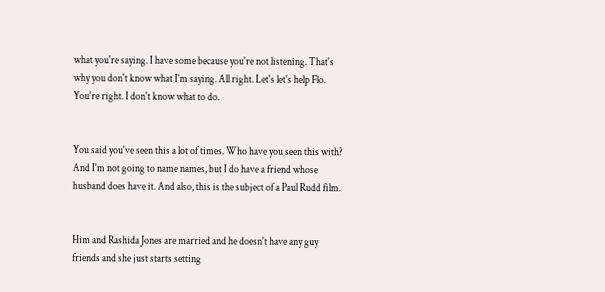what you're saying. I have some because you're not listening. That's why you don't know what I'm saying. All right. Let's let's help Flo. You're right. I don't know what to do.


You said you've seen this a lot of times. Who have you seen this with? And I'm not going to name names, but I do have a friend whose husband does have it. And also, this is the subject of a Paul Rudd film.


Him and Rashida Jones are married and he doesn't have any guy friends and she just starts setting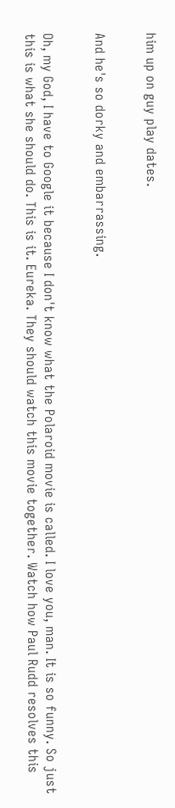him up on guy play dates.


And he's so dorky and embarrassing.


Oh, my God, I have to Google it because I don't know what the Polaroid movie is called. I love you, man. It is so funny. So just this is what she should do. This is it. Eureka. They should watch this movie together. Watch how Paul Rudd resolves this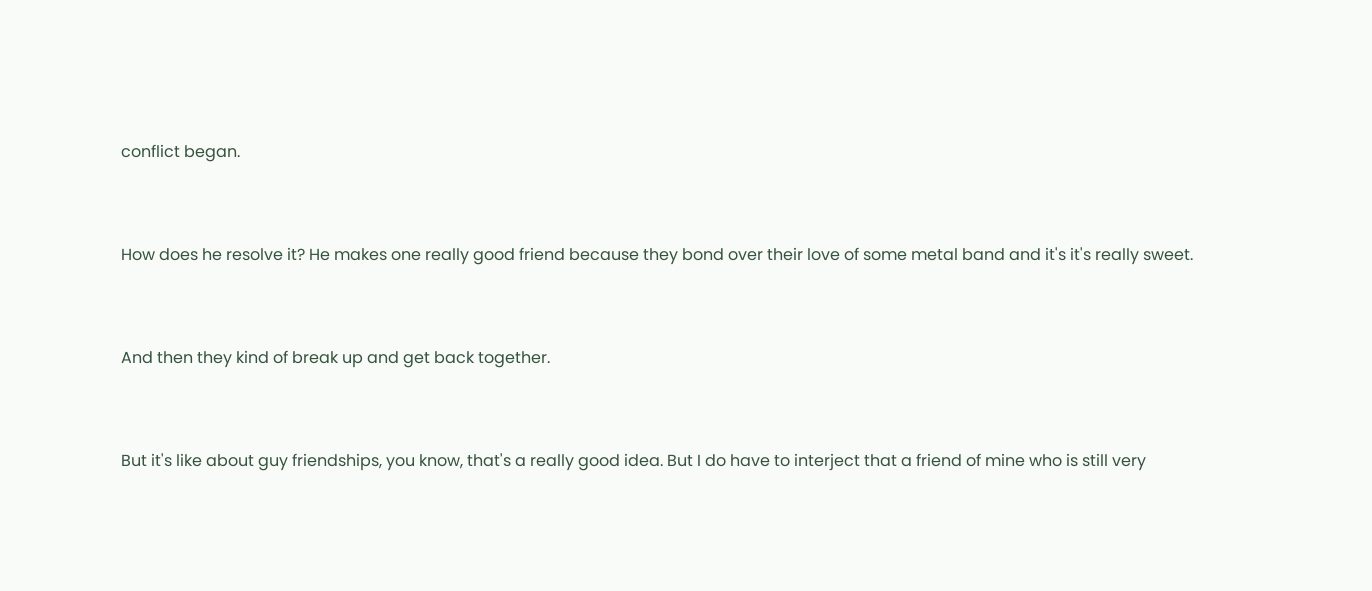conflict began.


How does he resolve it? He makes one really good friend because they bond over their love of some metal band and it's it's really sweet.


And then they kind of break up and get back together.


But it's like about guy friendships, you know, that's a really good idea. But I do have to interject that a friend of mine who is still very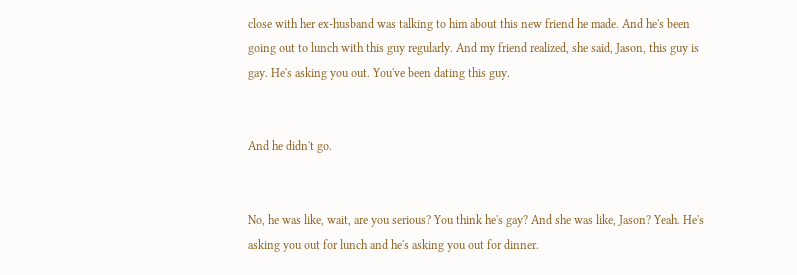close with her ex-husband was talking to him about this new friend he made. And he's been going out to lunch with this guy regularly. And my friend realized, she said, Jason, this guy is gay. He's asking you out. You've been dating this guy.


And he didn't go.


No, he was like, wait, are you serious? You think he's gay? And she was like, Jason? Yeah. He's asking you out for lunch and he's asking you out for dinner.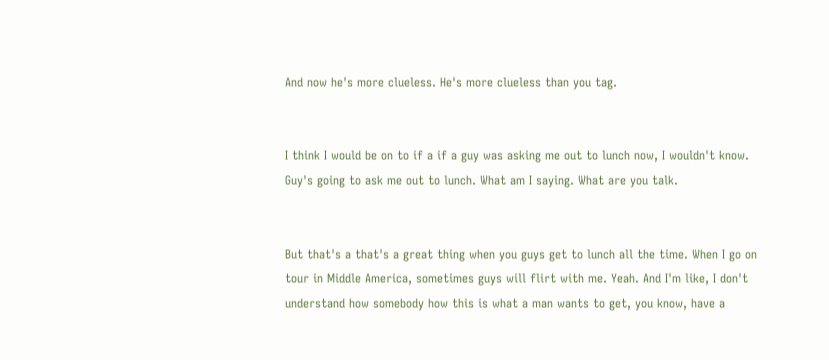And now he's more clueless. He's more clueless than you tag.


I think I would be on to if a if a guy was asking me out to lunch now, I wouldn't know. Guy's going to ask me out to lunch. What am I saying. What are you talk.


But that's a that's a great thing when you guys get to lunch all the time. When I go on tour in Middle America, sometimes guys will flirt with me. Yeah. And I'm like, I don't understand how somebody how this is what a man wants to get, you know, have a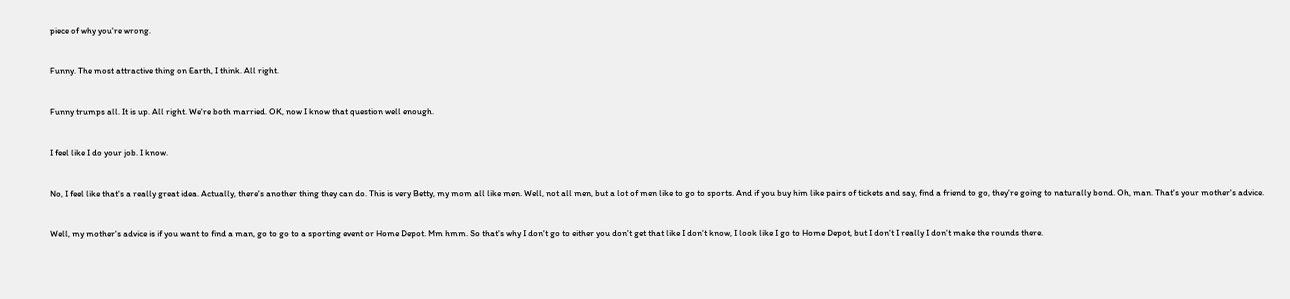piece of why you're wrong.


Funny. The most attractive thing on Earth, I think. All right.


Funny trumps all. It is up. All right. We're both married. OK, now I know that question well enough.


I feel like I do your job. I know.


No, I feel like that's a really great idea. Actually, there's another thing they can do. This is very Betty, my mom all like men. Well, not all men, but a lot of men like to go to sports. And if you buy him like pairs of tickets and say, find a friend to go, they're going to naturally bond. Oh, man. That's your mother's advice.


Well, my mother's advice is if you want to find a man, go to go to a sporting event or Home Depot. Mm hmm. So that's why I don't go to either you don't get that like I don't know, I look like I go to Home Depot, but I don't I really I don't make the rounds there.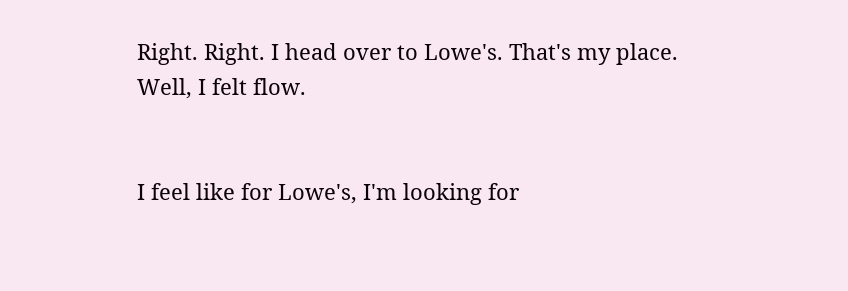Right. Right. I head over to Lowe's. That's my place. Well, I felt flow.


I feel like for Lowe's, I'm looking for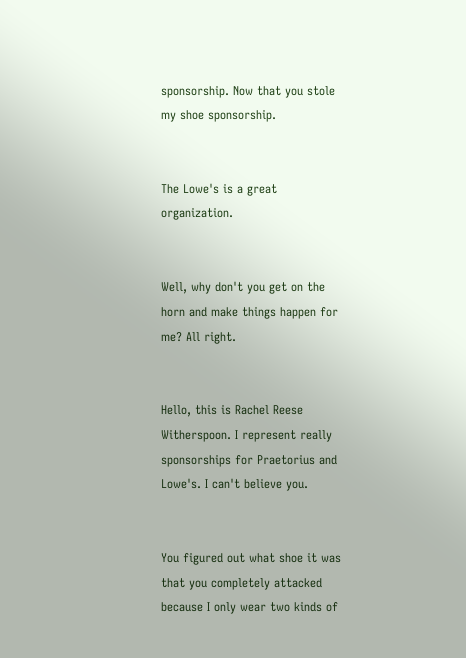sponsorship. Now that you stole my shoe sponsorship.


The Lowe's is a great organization.


Well, why don't you get on the horn and make things happen for me? All right.


Hello, this is Rachel Reese Witherspoon. I represent really sponsorships for Praetorius and Lowe's. I can't believe you.


You figured out what shoe it was that you completely attacked because I only wear two kinds of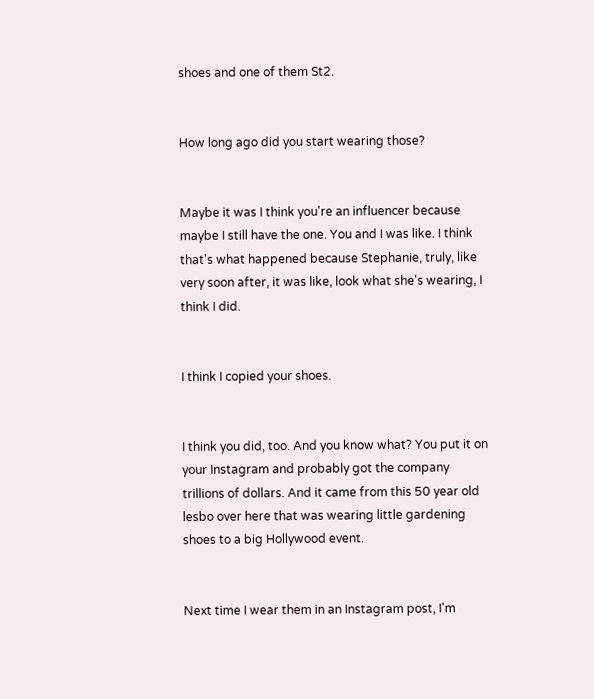shoes and one of them St2.


How long ago did you start wearing those?


Maybe it was I think you're an influencer because maybe I still have the one. You and I was like. I think that's what happened because Stephanie, truly, like very soon after, it was like, look what she's wearing, I think I did.


I think I copied your shoes.


I think you did, too. And you know what? You put it on your Instagram and probably got the company trillions of dollars. And it came from this 50 year old lesbo over here that was wearing little gardening shoes to a big Hollywood event.


Next time I wear them in an Instagram post, I'm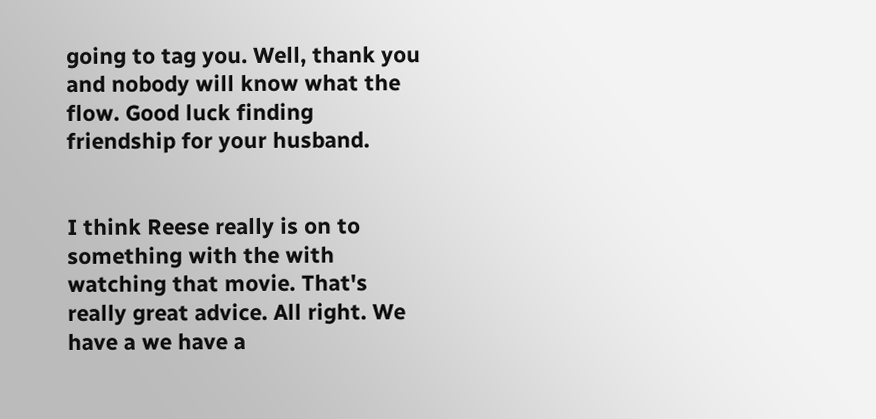going to tag you. Well, thank you and nobody will know what the flow. Good luck finding friendship for your husband.


I think Reese really is on to something with the with watching that movie. That's really great advice. All right. We have a we have a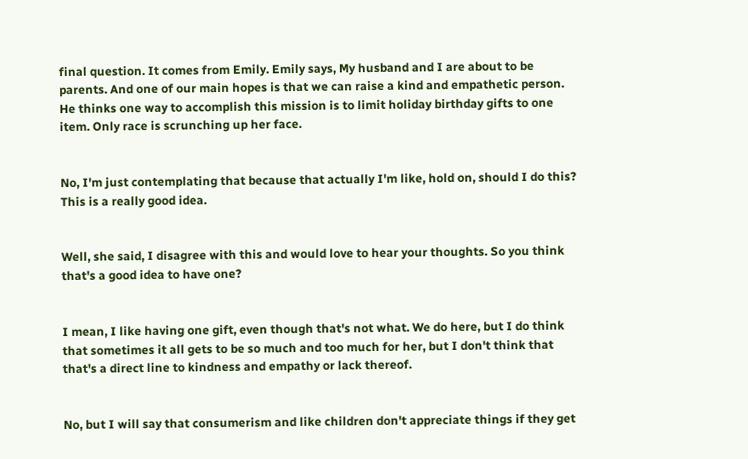final question. It comes from Emily. Emily says, My husband and I are about to be parents. And one of our main hopes is that we can raise a kind and empathetic person. He thinks one way to accomplish this mission is to limit holiday birthday gifts to one item. Only race is scrunching up her face.


No, I'm just contemplating that because that actually I'm like, hold on, should I do this? This is a really good idea.


Well, she said, I disagree with this and would love to hear your thoughts. So you think that's a good idea to have one?


I mean, I like having one gift, even though that's not what. We do here, but I do think that sometimes it all gets to be so much and too much for her, but I don't think that that's a direct line to kindness and empathy or lack thereof.


No, but I will say that consumerism and like children don't appreciate things if they get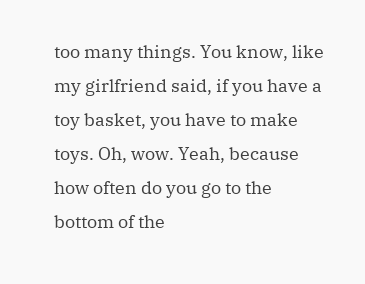too many things. You know, like my girlfriend said, if you have a toy basket, you have to make toys. Oh, wow. Yeah, because how often do you go to the bottom of the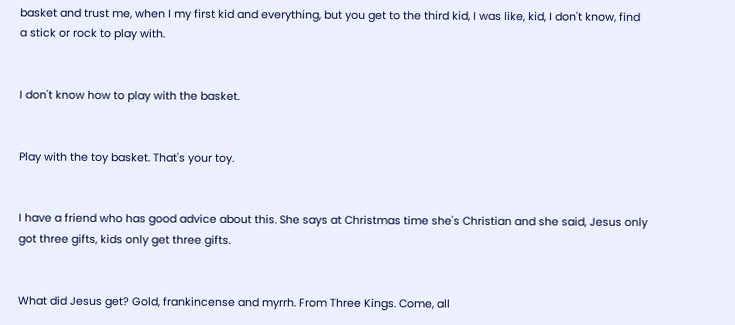basket and trust me, when I my first kid and everything, but you get to the third kid, I was like, kid, I don't know, find a stick or rock to play with.


I don't know how to play with the basket.


Play with the toy basket. That's your toy.


I have a friend who has good advice about this. She says at Christmas time she's Christian and she said, Jesus only got three gifts, kids only get three gifts.


What did Jesus get? Gold, frankincense and myrrh. From Three Kings. Come, all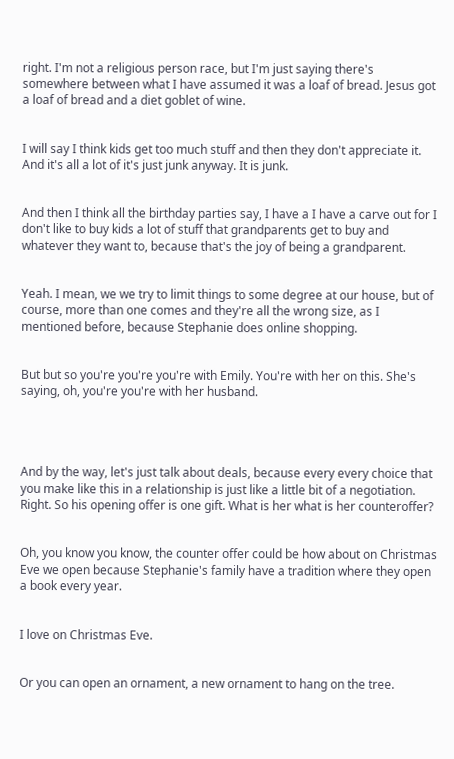right. I'm not a religious person race, but I'm just saying there's somewhere between what I have assumed it was a loaf of bread. Jesus got a loaf of bread and a diet goblet of wine.


I will say I think kids get too much stuff and then they don't appreciate it. And it's all a lot of it's just junk anyway. It is junk.


And then I think all the birthday parties say, I have a I have a carve out for I don't like to buy kids a lot of stuff that grandparents get to buy and whatever they want to, because that's the joy of being a grandparent.


Yeah. I mean, we we try to limit things to some degree at our house, but of course, more than one comes and they're all the wrong size, as I mentioned before, because Stephanie does online shopping.


But but so you're you're you're with Emily. You're with her on this. She's saying, oh, you're you're with her husband.




And by the way, let's just talk about deals, because every every choice that you make like this in a relationship is just like a little bit of a negotiation. Right. So his opening offer is one gift. What is her what is her counteroffer?


Oh, you know you know, the counter offer could be how about on Christmas Eve we open because Stephanie's family have a tradition where they open a book every year.


I love on Christmas Eve.


Or you can open an ornament, a new ornament to hang on the tree.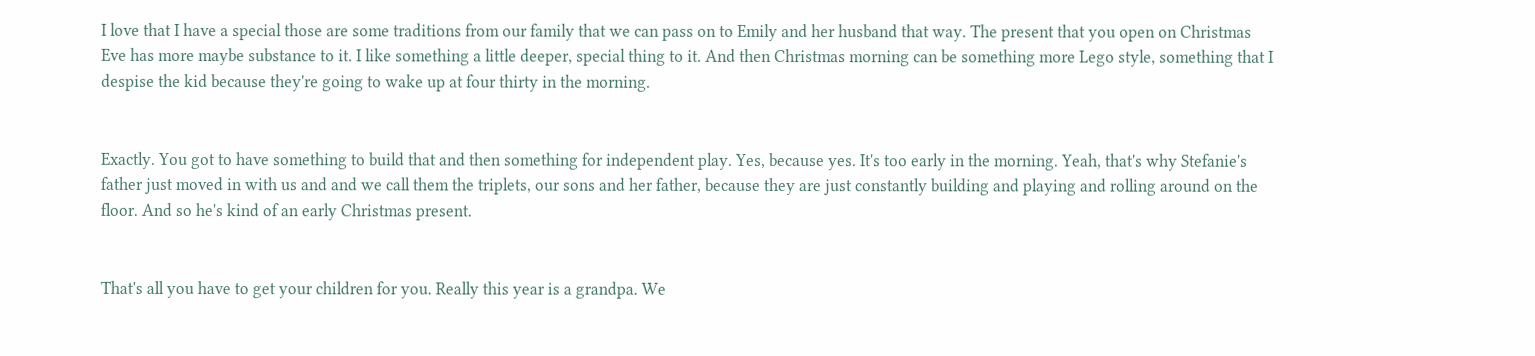I love that I have a special those are some traditions from our family that we can pass on to Emily and her husband that way. The present that you open on Christmas Eve has more maybe substance to it. I like something a little deeper, special thing to it. And then Christmas morning can be something more Lego style, something that I despise the kid because they're going to wake up at four thirty in the morning.


Exactly. You got to have something to build that and then something for independent play. Yes, because yes. It's too early in the morning. Yeah, that's why Stefanie's father just moved in with us and and we call them the triplets, our sons and her father, because they are just constantly building and playing and rolling around on the floor. And so he's kind of an early Christmas present.


That's all you have to get your children for you. Really this year is a grandpa. We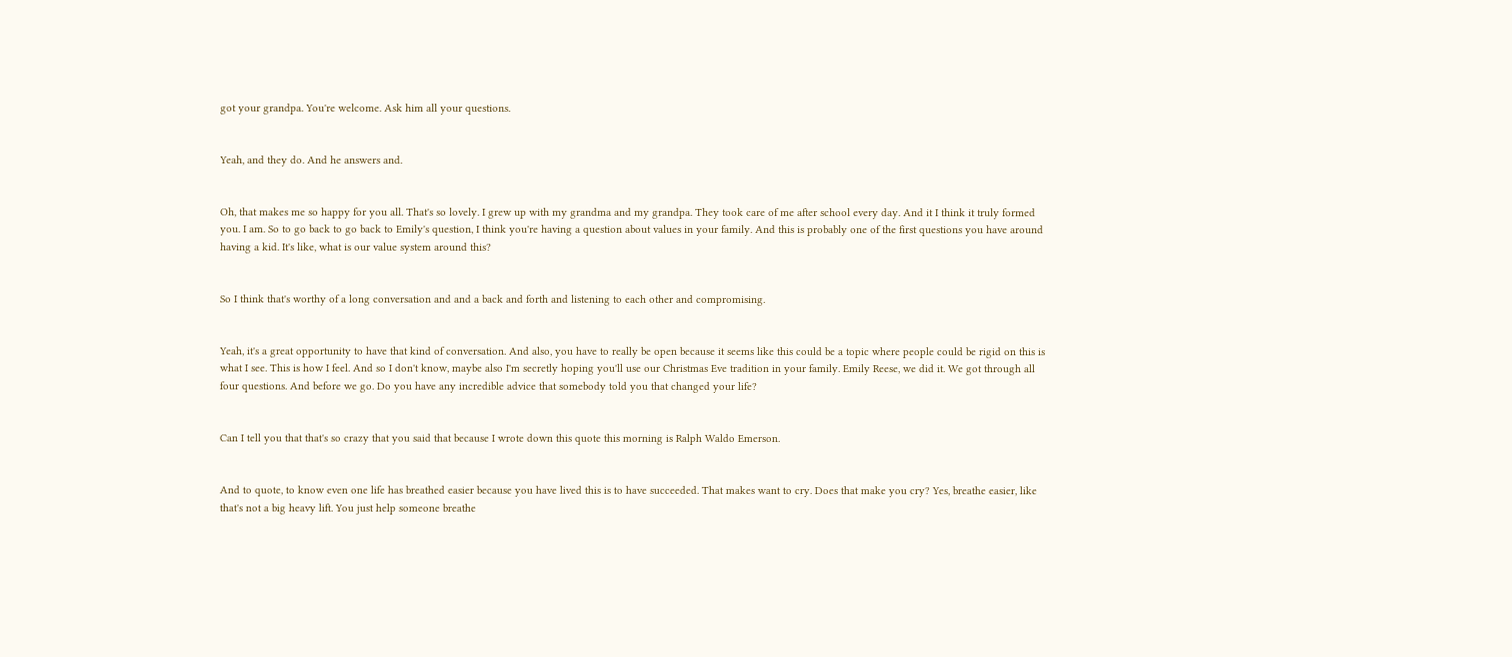got your grandpa. You're welcome. Ask him all your questions.


Yeah, and they do. And he answers and.


Oh, that makes me so happy for you all. That's so lovely. I grew up with my grandma and my grandpa. They took care of me after school every day. And it I think it truly formed you. I am. So to go back to go back to Emily's question, I think you're having a question about values in your family. And this is probably one of the first questions you have around having a kid. It's like, what is our value system around this?


So I think that's worthy of a long conversation and and a back and forth and listening to each other and compromising.


Yeah, it's a great opportunity to have that kind of conversation. And also, you have to really be open because it seems like this could be a topic where people could be rigid on this is what I see. This is how I feel. And so I don't know, maybe also I'm secretly hoping you'll use our Christmas Eve tradition in your family. Emily Reese, we did it. We got through all four questions. And before we go. Do you have any incredible advice that somebody told you that changed your life?


Can I tell you that that's so crazy that you said that because I wrote down this quote this morning is Ralph Waldo Emerson.


And to quote, to know even one life has breathed easier because you have lived this is to have succeeded. That makes want to cry. Does that make you cry? Yes, breathe easier, like that's not a big heavy lift. You just help someone breathe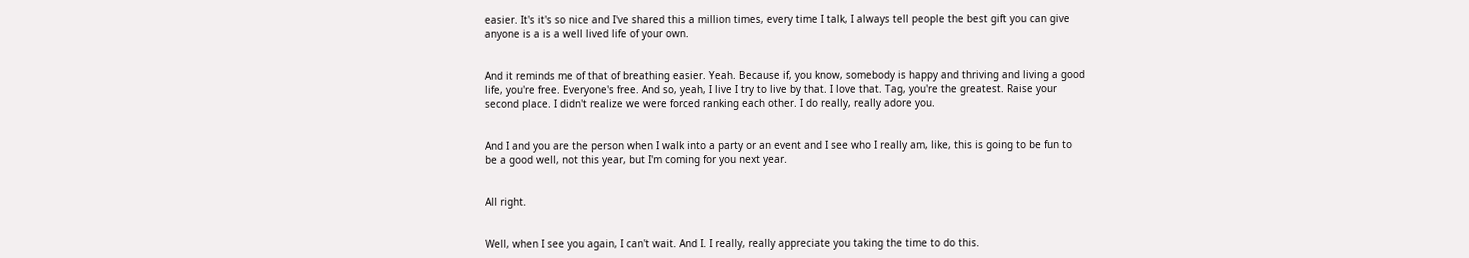easier. It's it's so nice and I've shared this a million times, every time I talk, I always tell people the best gift you can give anyone is a is a well lived life of your own.


And it reminds me of that of breathing easier. Yeah. Because if, you know, somebody is happy and thriving and living a good life, you're free. Everyone's free. And so, yeah, I live I try to live by that. I love that. Tag, you're the greatest. Raise your second place. I didn't realize we were forced ranking each other. I do really, really adore you.


And I and you are the person when I walk into a party or an event and I see who I really am, like, this is going to be fun to be a good well, not this year, but I'm coming for you next year.


All right.


Well, when I see you again, I can't wait. And I. I really, really appreciate you taking the time to do this.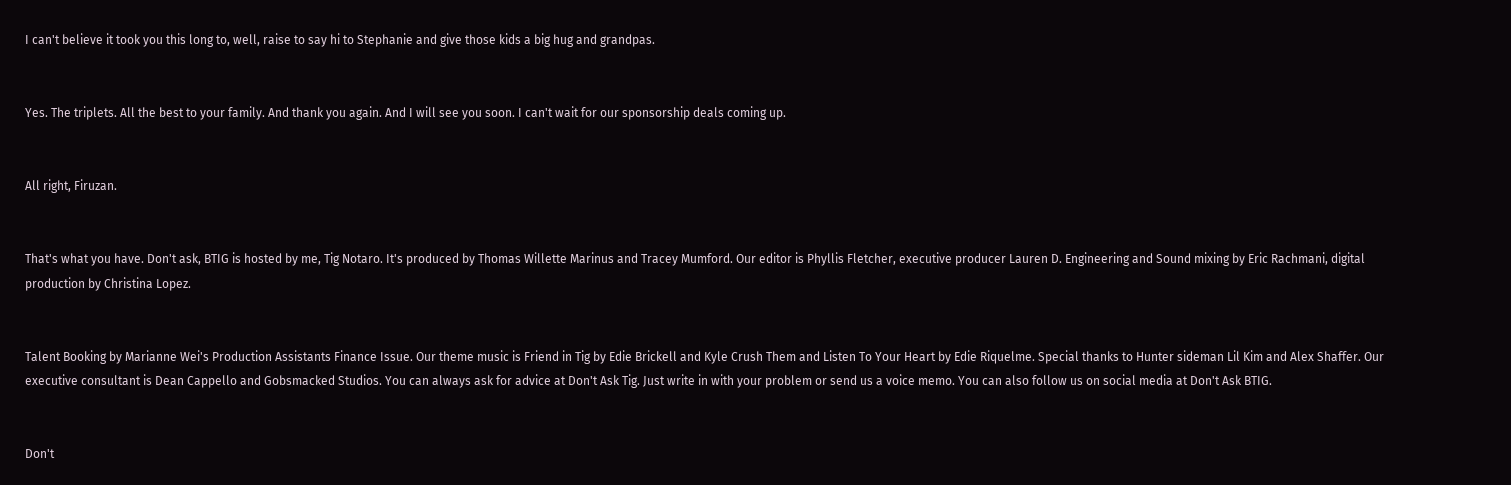I can't believe it took you this long to, well, raise to say hi to Stephanie and give those kids a big hug and grandpas.


Yes. The triplets. All the best to your family. And thank you again. And I will see you soon. I can't wait for our sponsorship deals coming up.


All right, Firuzan.


That's what you have. Don't ask, BTIG is hosted by me, Tig Notaro. It's produced by Thomas Willette Marinus and Tracey Mumford. Our editor is Phyllis Fletcher, executive producer Lauren D. Engineering and Sound mixing by Eric Rachmani, digital production by Christina Lopez.


Talent Booking by Marianne Wei's Production Assistants Finance Issue. Our theme music is Friend in Tig by Edie Brickell and Kyle Crush Them and Listen To Your Heart by Edie Riquelme. Special thanks to Hunter sideman Lil Kim and Alex Shaffer. Our executive consultant is Dean Cappello and Gobsmacked Studios. You can always ask for advice at Don't Ask Tig. Just write in with your problem or send us a voice memo. You can also follow us on social media at Don't Ask BTIG.


Don't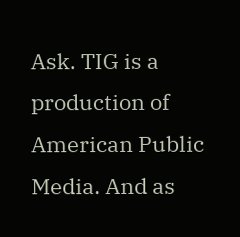Ask. TIG is a production of American Public Media. And as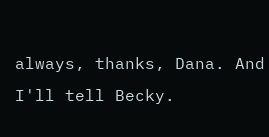always, thanks, Dana. And I'll tell Becky.